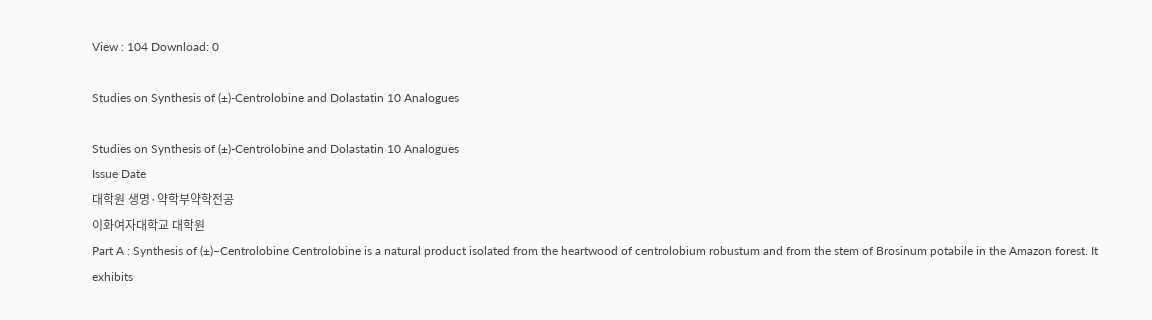View : 104 Download: 0

Studies on Synthesis of (±)-Centrolobine and Dolastatin 10 Analogues

Studies on Synthesis of (±)-Centrolobine and Dolastatin 10 Analogues
Issue Date
대학원 생명·약학부약학전공
이화여자대학교 대학원
Part A : Synthesis of (±)–Centrolobine Centrolobine is a natural product isolated from the heartwood of centrolobium robustum and from the stem of Brosinum potabile in the Amazon forest. It exhibits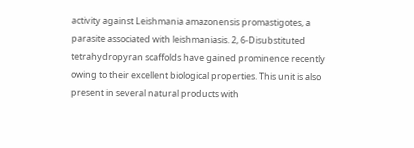activity against Leishmania amazonensis promastigotes, a parasite associated with leishmaniasis. 2, 6-Disubstituted tetrahydropyran scaffolds have gained prominence recently owing to their excellent biological properties. This unit is also present in several natural products with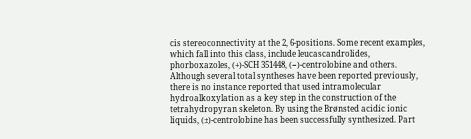cis stereoconnectivity at the 2, 6-positions. Some recent examples, which fall into this class, include leucascandrolides, phorboxazoles, (+)-SCH 351448, (−)-centrolobine and others. Although several total syntheses have been reported previously, there is no instance reported that used intramolecular hydroalkoxylation as a key step in the construction of the tetrahydropyran skeleton. By using the Brønsted acidic ionic liquids, (±)-centrolobine has been successfully synthesized. Part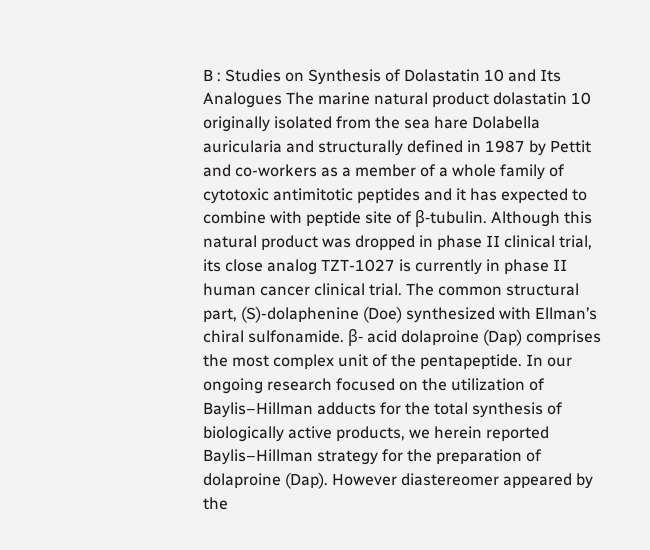B : Studies on Synthesis of Dolastatin 10 and Its Analogues The marine natural product dolastatin 10 originally isolated from the sea hare Dolabella auricularia and structurally defined in 1987 by Pettit and co-workers as a member of a whole family of cytotoxic antimitotic peptides and it has expected to combine with peptide site of β-tubulin. Although this natural product was dropped in phase II clinical trial, its close analog TZT-1027 is currently in phase II human cancer clinical trial. The common structural part, (S)-dolaphenine (Doe) synthesized with Ellman’s chiral sulfonamide. β- acid dolaproine (Dap) comprises the most complex unit of the pentapeptide. In our ongoing research focused on the utilization of Baylis–Hillman adducts for the total synthesis of biologically active products, we herein reported Baylis–Hillman strategy for the preparation of dolaproine (Dap). However diastereomer appeared by the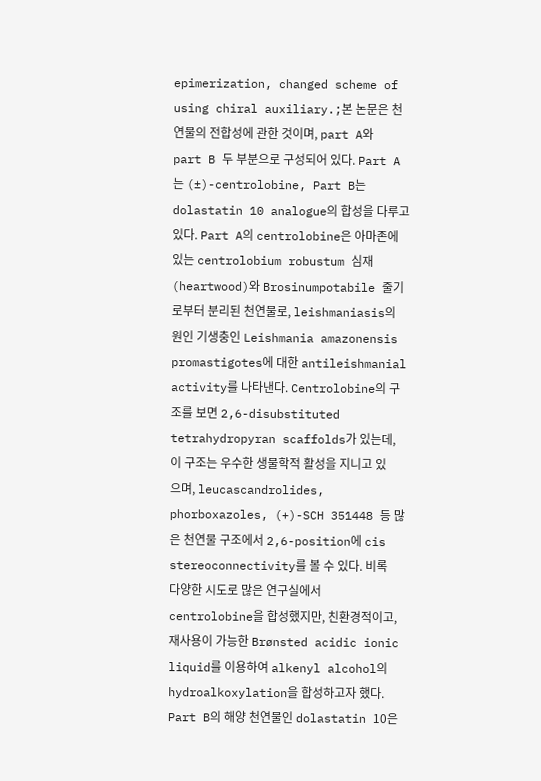epimerization, changed scheme of using chiral auxiliary.;본 논문은 천연물의 전합성에 관한 것이며, part A와 part B 두 부분으로 구성되어 있다. Part A는 (±)-centrolobine, Part B는 dolastatin 10 analogue의 합성을 다루고 있다. Part A의 centrolobine은 아마존에 있는 centrolobium robustum 심재(heartwood)와 Brosinumpotabile 줄기로부터 분리된 천연물로, leishmaniasis의 원인 기생충인 Leishmania amazonensis promastigotes에 대한 antileishmanial activity를 나타낸다. Centrolobine의 구조를 보면 2,6-disubstituted tetrahydropyran scaffolds가 있는데, 이 구조는 우수한 생물학적 활성을 지니고 있으며, leucascandrolides, phorboxazoles, (+)-SCH 351448 등 많은 천연물 구조에서 2,6-position에 cis stereoconnectivity를 볼 수 있다. 비록 다양한 시도로 많은 연구실에서 centrolobine을 합성했지만, 친환경적이고, 재사용이 가능한 Brønsted acidic ionic liquid를 이용하여 alkenyl alcohol의 hydroalkoxylation을 합성하고자 했다. Part B의 해양 천연물인 dolastatin 10은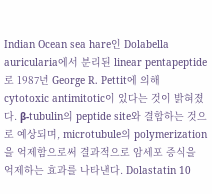Indian Ocean sea hare인 Dolabella auricularia에서 분리된 linear pentapeptide로 1987년 George R. Pettit에 의해 cytotoxic antimitotic이 있다는 것이 밝혀졌다. β-tubulin의 peptide site와 결합하는 것으로 예상되며, microtubule의 polymerization을 억제함으로써 결과적으로 암세포 증식을 억제하는 효과를 나타낸다. Dolastatin 10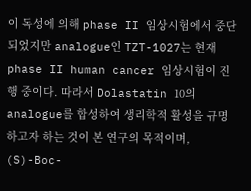이 독성에 의해 phase II 임상시험에서 중단 되었지만 analogue인 TZT-1027는 현재 phase II human cancer 임상시험이 진행 중이다. 따라서 Dolastatin 10의 analogue를 합성하여 생리학적 활성을 규명하고자 하는 것이 본 연구의 목적이며, (S)-Boc-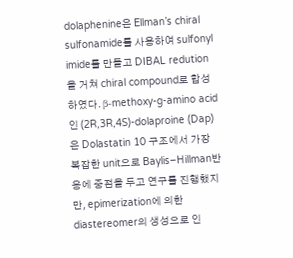dolaphenine은 Ellman’s chiral sulfonamide를 사용하여 sulfonyl imide를 만들고 DIBAL redution을 거쳐 chiral compound로 합성하였다. β-methoxy-g-amino acid인 (2R,3R,4S)-dolaproine (Dap)은 Dolastatin 10 구조에서 가장 복잡한 unit으로 Baylis–Hillman반응에 중점을 두고 연구를 진행했지만, epimerization에 의한 diastereomer의 생성으로 인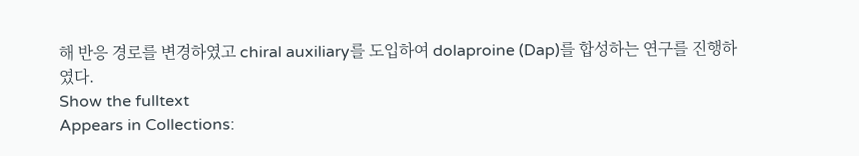해 반응 경로를 변경하였고 chiral auxiliary를 도입하여 dolaproine (Dap)를 합성하는 연구를 진행하였다.
Show the fulltext
Appears in Collections: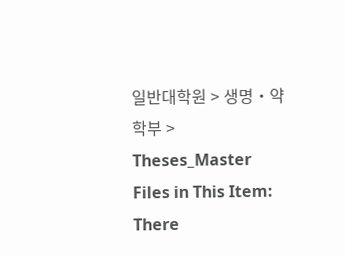일반대학원 > 생명·약학부 > Theses_Master
Files in This Item:
There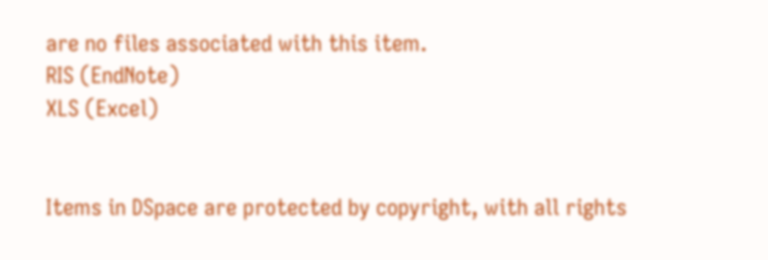are no files associated with this item.
RIS (EndNote)
XLS (Excel)


Items in DSpace are protected by copyright, with all rights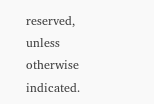reserved, unless otherwise indicated.